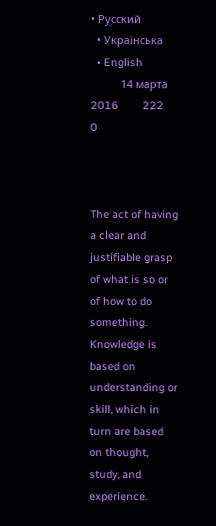• Русский
  • Українська
  • English
          14 марта 2016        222         0



The act of having a clear and justifiable grasp of what is so or of how to do something. Knowledge is based on understanding or skill, which in turn are based on thought, study, and experience.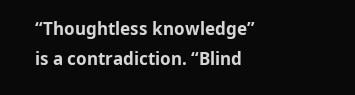“Thoughtless knowledge” is a contradiction. “Blind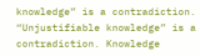knowledge” is a contradiction. “Unjustifiable knowledge” is a contradiction. Knowledge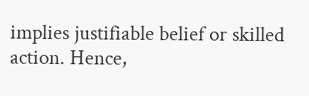implies justifiable belief or skilled action. Hence,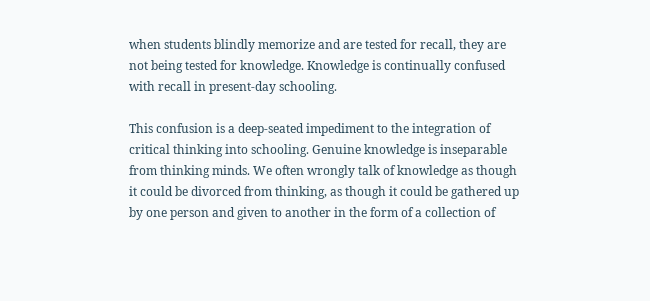when students blindly memorize and are tested for recall, they are not being tested for knowledge. Knowledge is continually confused with recall in present-day schooling.

This confusion is a deep-seated impediment to the integration of critical thinking into schooling. Genuine knowledge is inseparable from thinking minds. We often wrongly talk of knowledge as though it could be divorced from thinking, as though it could be gathered up by one person and given to another in the form of a collection of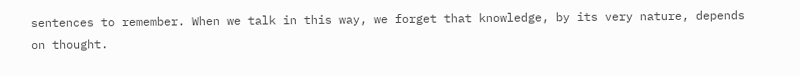sentences to remember. When we talk in this way, we forget that knowledge, by its very nature, depends on thought.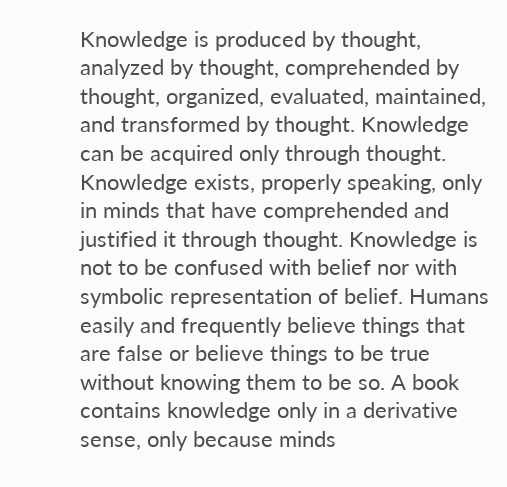Knowledge is produced by thought, analyzed by thought, comprehended by thought, organized, evaluated, maintained, and transformed by thought. Knowledge can be acquired only through thought. Knowledge exists, properly speaking, only in minds that have comprehended and justified it through thought. Knowledge is not to be confused with belief nor with symbolic representation of belief. Humans easily and frequently believe things that are false or believe things to be true without knowing them to be so. A book contains knowledge only in a derivative sense, only because minds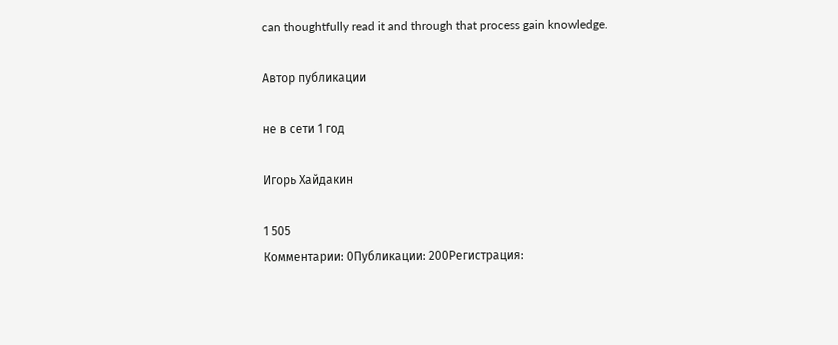can thoughtfully read it and through that process gain knowledge.

Автор публикации

не в сети 1 год

Игорь Хайдакин

1 505
Комментарии: 0Публикации: 200Регистрация: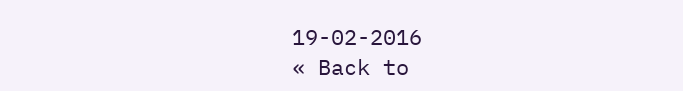19-02-2016
« Back to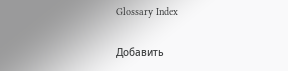Glossary Index

Добавить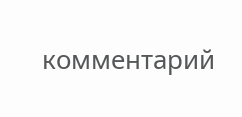комментарий